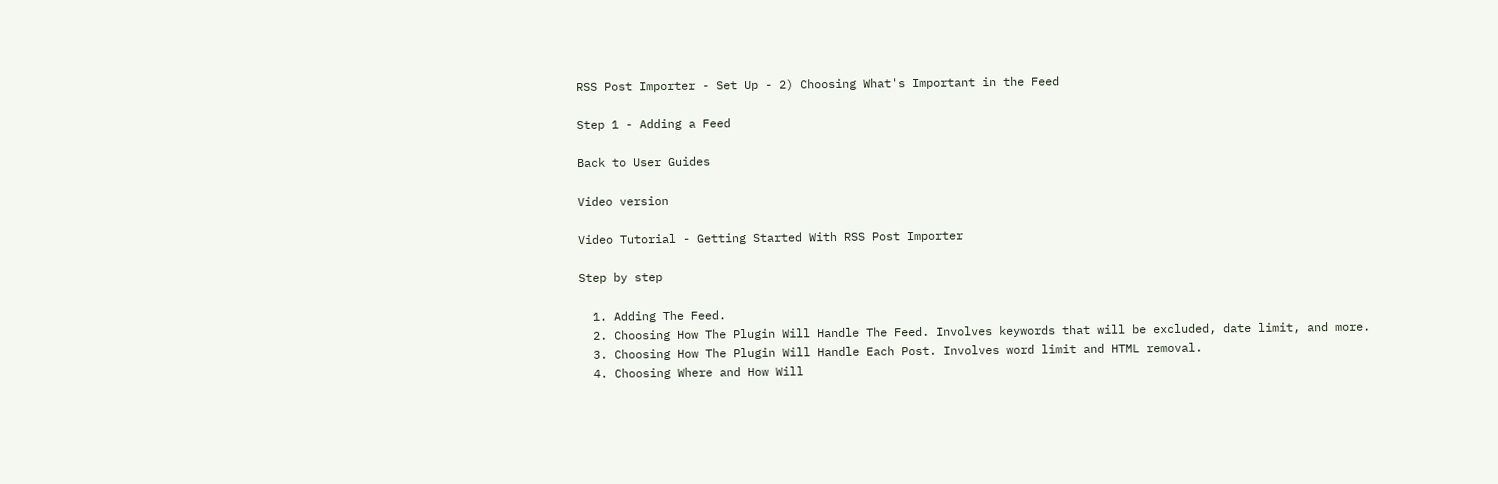RSS Post Importer - Set Up - 2) Choosing What's Important in the Feed

Step 1 - Adding a Feed

Back to User Guides

Video version

Video Tutorial - Getting Started With RSS Post Importer

Step by step

  1. Adding The Feed.
  2. Choosing How The Plugin Will Handle The Feed. Involves keywords that will be excluded, date limit, and more.
  3. Choosing How The Plugin Will Handle Each Post. Involves word limit and HTML removal.
  4. Choosing Where and How Will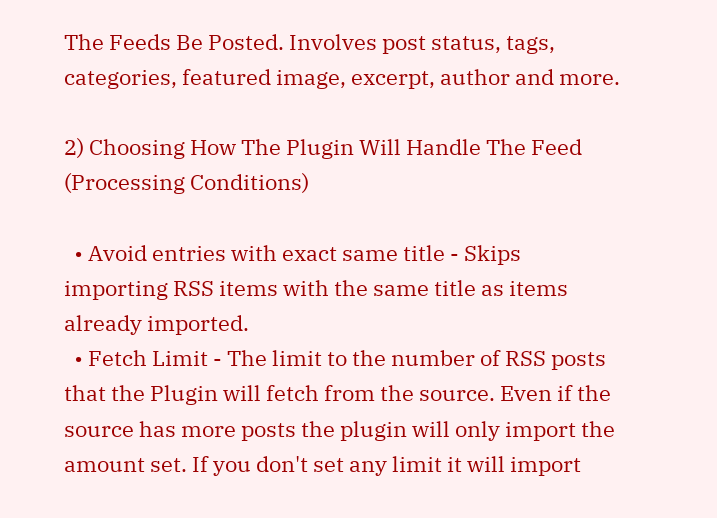The Feeds Be Posted. Involves post status, tags, categories, featured image, excerpt, author and more.

2) Choosing How The Plugin Will Handle The Feed (Processing Conditions)

  • Avoid entries with exact same title - Skips importing RSS items with the same title as items already imported.
  • Fetch Limit - The limit to the number of RSS posts that the Plugin will fetch from the source. Even if the source has more posts the plugin will only import the amount set. If you don't set any limit it will import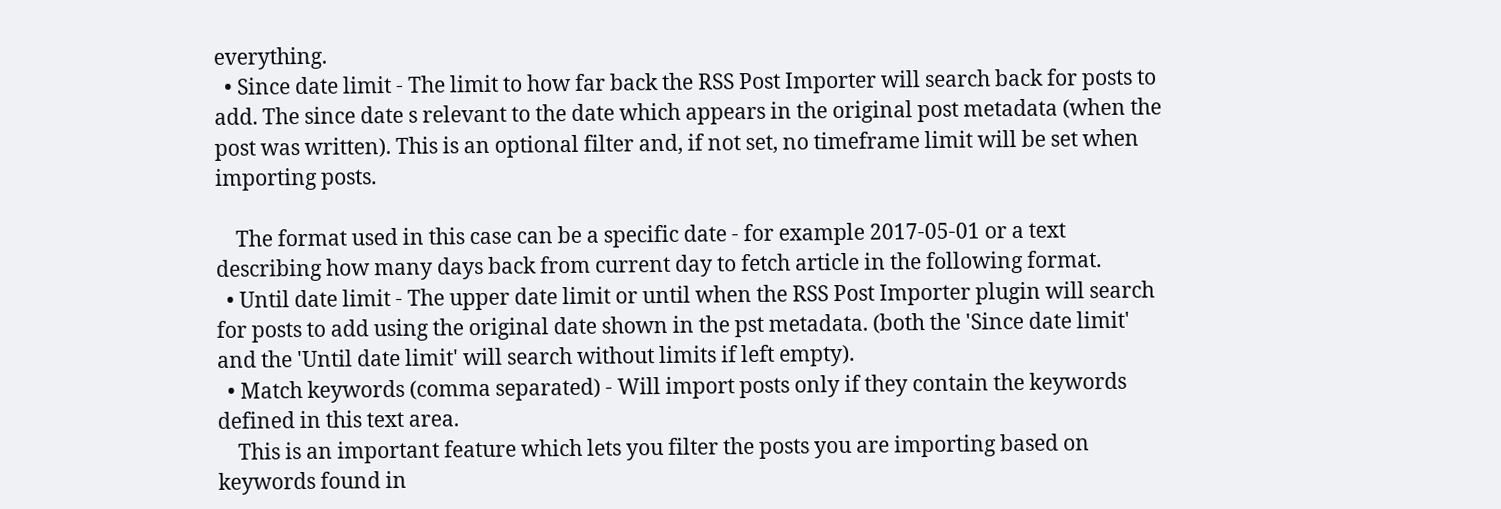everything.
  • Since date limit - The limit to how far back the RSS Post Importer will search back for posts to add. The since date s relevant to the date which appears in the original post metadata (when the post was written). This is an optional filter and, if not set, no timeframe limit will be set when importing posts.

    The format used in this case can be a specific date - for example 2017-05-01 or a text describing how many days back from current day to fetch article in the following format.
  • Until date limit - The upper date limit or until when the RSS Post Importer plugin will search for posts to add using the original date shown in the pst metadata. (both the 'Since date limit' and the 'Until date limit' will search without limits if left empty).
  • Match keywords (comma separated) - Will import posts only if they contain the keywords defined in this text area.
    This is an important feature which lets you filter the posts you are importing based on keywords found in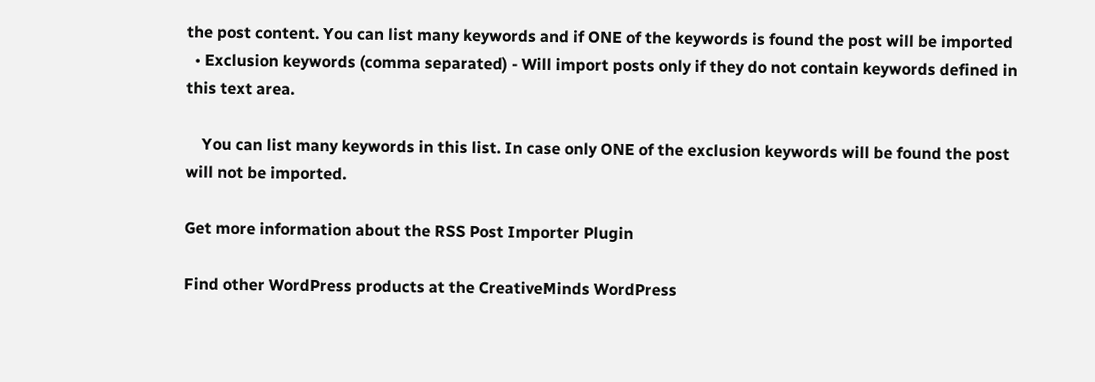the post content. You can list many keywords and if ONE of the keywords is found the post will be imported
  • Exclusion keywords (comma separated) - Will import posts only if they do not contain keywords defined in this text area.

    You can list many keywords in this list. In case only ONE of the exclusion keywords will be found the post will not be imported.

Get more information about the RSS Post Importer Plugin

Find other WordPress products at the CreativeMinds WordPress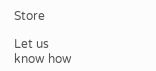Store

Let us know how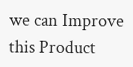we can Improve this Product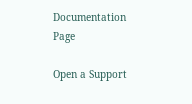Documentation Page

Open a Support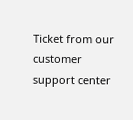Ticket from our customer support center